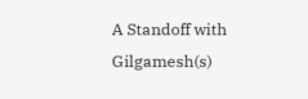A Standoff with Gilgamesh(s)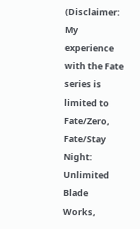(Disclaimer: My experience with the Fate series is limited to Fate/Zero, Fate/Stay Night: Unlimited Blade Works,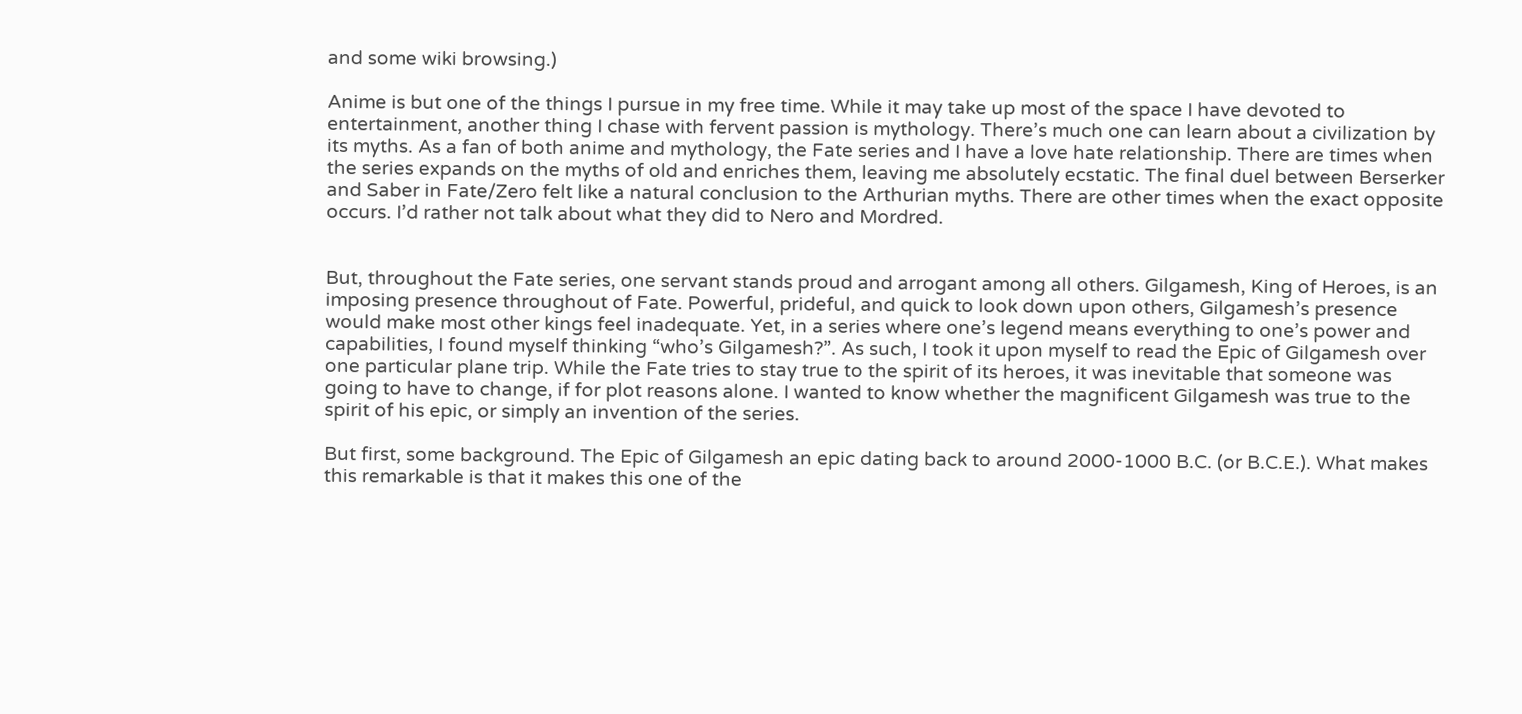and some wiki browsing.)

Anime is but one of the things I pursue in my free time. While it may take up most of the space I have devoted to entertainment, another thing I chase with fervent passion is mythology. There’s much one can learn about a civilization by its myths. As a fan of both anime and mythology, the Fate series and I have a love hate relationship. There are times when the series expands on the myths of old and enriches them, leaving me absolutely ecstatic. The final duel between Berserker and Saber in Fate/Zero felt like a natural conclusion to the Arthurian myths. There are other times when the exact opposite occurs. I’d rather not talk about what they did to Nero and Mordred.


But, throughout the Fate series, one servant stands proud and arrogant among all others. Gilgamesh, King of Heroes, is an imposing presence throughout of Fate. Powerful, prideful, and quick to look down upon others, Gilgamesh’s presence would make most other kings feel inadequate. Yet, in a series where one’s legend means everything to one’s power and capabilities, I found myself thinking “who’s Gilgamesh?”. As such, I took it upon myself to read the Epic of Gilgamesh over one particular plane trip. While the Fate tries to stay true to the spirit of its heroes, it was inevitable that someone was going to have to change, if for plot reasons alone. I wanted to know whether the magnificent Gilgamesh was true to the spirit of his epic, or simply an invention of the series.

But first, some background. The Epic of Gilgamesh an epic dating back to around 2000-1000 B.C. (or B.C.E.). What makes this remarkable is that it makes this one of the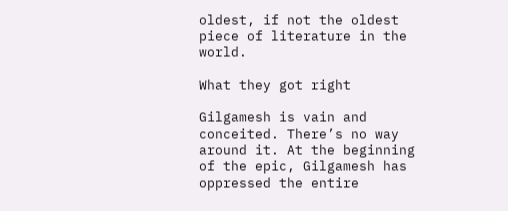oldest, if not the oldest piece of literature in the world.

What they got right

Gilgamesh is vain and conceited. There’s no way around it. At the beginning of the epic, Gilgamesh has oppressed the entire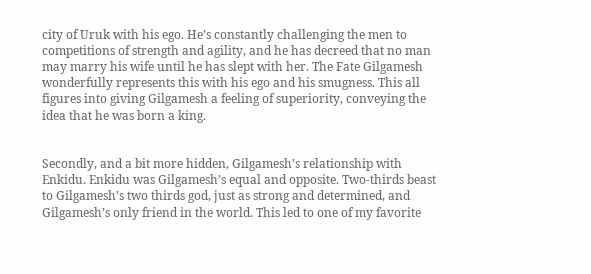city of Uruk with his ego. He’s constantly challenging the men to competitions of strength and agility, and he has decreed that no man may marry his wife until he has slept with her. The Fate Gilgamesh wonderfully represents this with his ego and his smugness. This all figures into giving Gilgamesh a feeling of superiority, conveying the idea that he was born a king.


Secondly, and a bit more hidden, Gilgamesh’s relationship with Enkidu. Enkidu was Gilgamesh’s equal and opposite. Two-thirds beast to Gilgamesh’s two thirds god, just as strong and determined, and Gilgamesh’s only friend in the world. This led to one of my favorite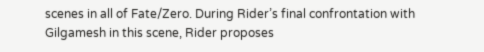scenes in all of Fate/Zero. During Rider’s final confrontation with Gilgamesh in this scene, Rider proposes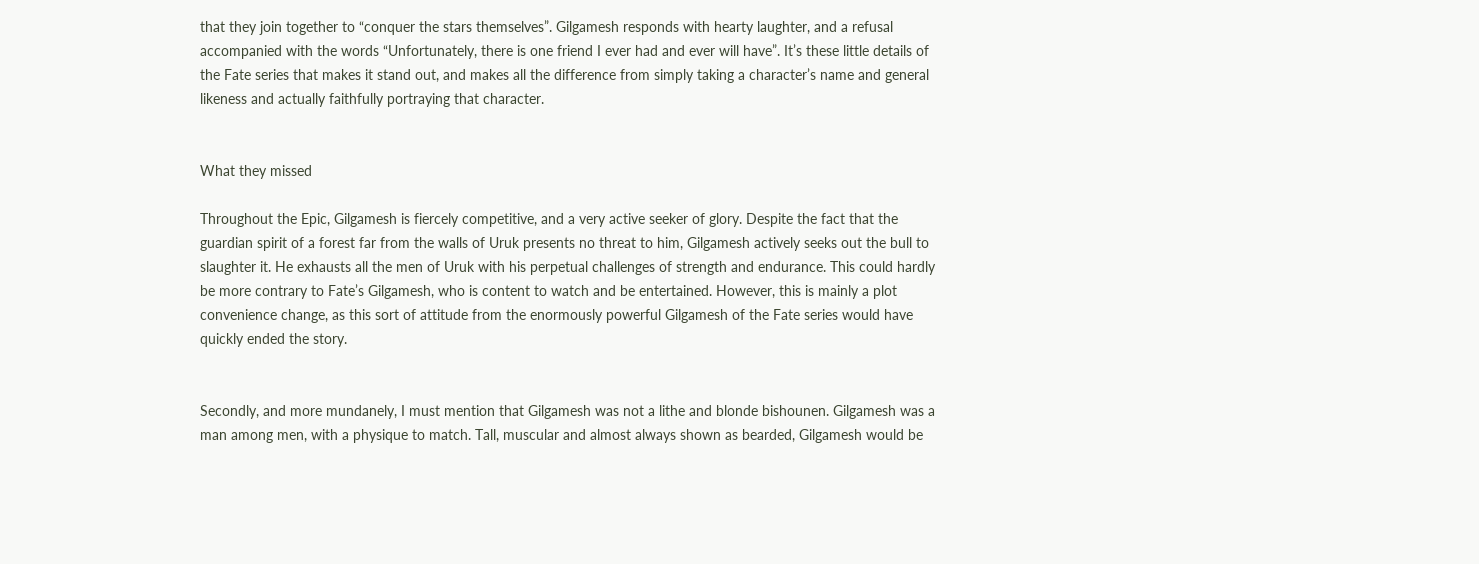that they join together to “conquer the stars themselves”. Gilgamesh responds with hearty laughter, and a refusal accompanied with the words “Unfortunately, there is one friend I ever had and ever will have”. It’s these little details of the Fate series that makes it stand out, and makes all the difference from simply taking a character’s name and general likeness and actually faithfully portraying that character.


What they missed

Throughout the Epic, Gilgamesh is fiercely competitive, and a very active seeker of glory. Despite the fact that the guardian spirit of a forest far from the walls of Uruk presents no threat to him, Gilgamesh actively seeks out the bull to slaughter it. He exhausts all the men of Uruk with his perpetual challenges of strength and endurance. This could hardly be more contrary to Fate’s Gilgamesh, who is content to watch and be entertained. However, this is mainly a plot convenience change, as this sort of attitude from the enormously powerful Gilgamesh of the Fate series would have quickly ended the story.


Secondly, and more mundanely, I must mention that Gilgamesh was not a lithe and blonde bishounen. Gilgamesh was a man among men, with a physique to match. Tall, muscular and almost always shown as bearded, Gilgamesh would be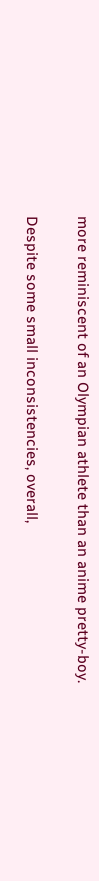more reminiscent of an Olympian athlete than an anime pretty-boy.


Despite some small inconsistencies, overall,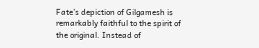Fate’s depiction of Gilgamesh is remarkably faithful to the spirit of the original. Instead of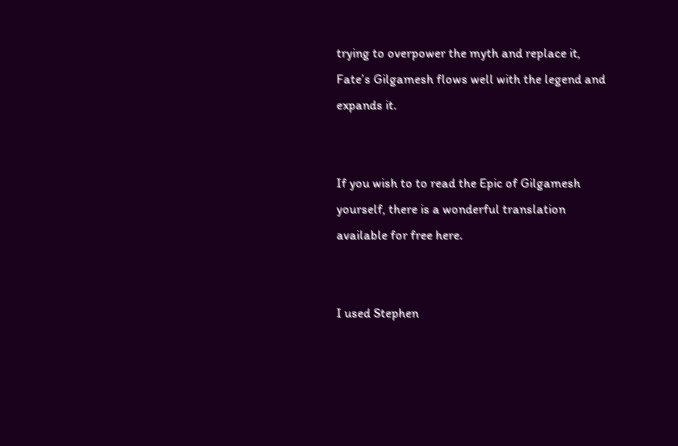trying to overpower the myth and replace it, Fate’s Gilgamesh flows well with the legend and expands it.


If you wish to to read the Epic of Gilgamesh yourself, there is a wonderful translation available for free here.


I used Stephen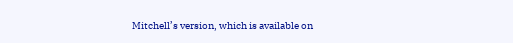Mitchell’s version, which is available on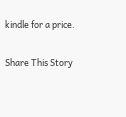kindle for a price.

Share This Story